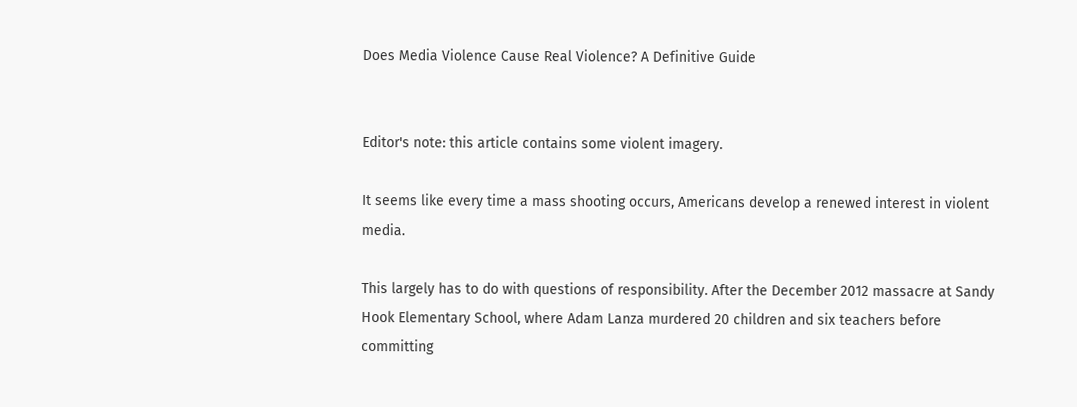Does Media Violence Cause Real Violence? A Definitive Guide


Editor's note: this article contains some violent imagery.

It seems like every time a mass shooting occurs, Americans develop a renewed interest in violent media.

This largely has to do with questions of responsibility. After the December 2012 massacre at Sandy Hook Elementary School, where Adam Lanza murdered 20 children and six teachers before committing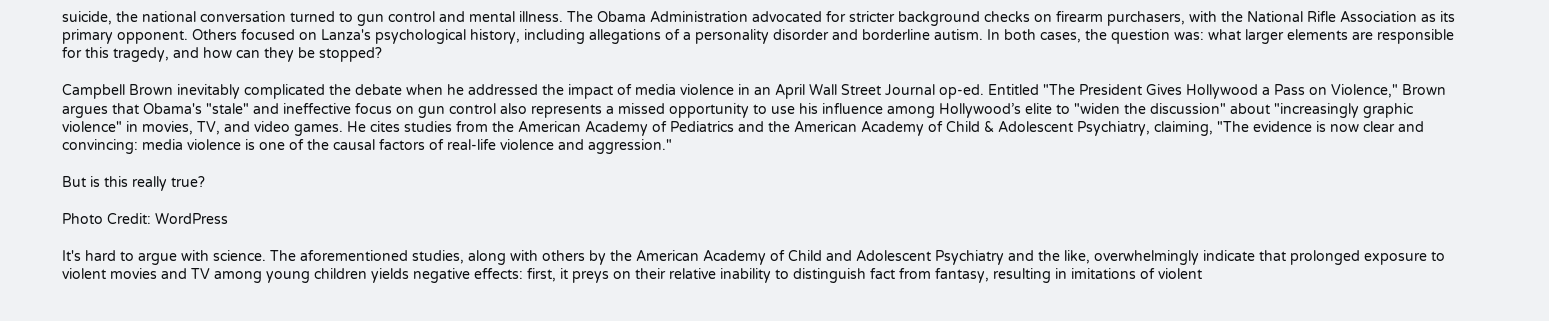suicide, the national conversation turned to gun control and mental illness. The Obama Administration advocated for stricter background checks on firearm purchasers, with the National Rifle Association as its primary opponent. Others focused on Lanza's psychological history, including allegations of a personality disorder and borderline autism. In both cases, the question was: what larger elements are responsible for this tragedy, and how can they be stopped?

Campbell Brown inevitably complicated the debate when he addressed the impact of media violence in an April Wall Street Journal op-ed. Entitled "The President Gives Hollywood a Pass on Violence," Brown argues that Obama's "stale" and ineffective focus on gun control also represents a missed opportunity to use his influence among Hollywood’s elite to "widen the discussion" about "increasingly graphic violence" in movies, TV, and video games. He cites studies from the American Academy of Pediatrics and the American Academy of Child & Adolescent Psychiatry, claiming, "The evidence is now clear and convincing: media violence is one of the causal factors of real-life violence and aggression."

But is this really true?

Photo Credit: WordPress

It's hard to argue with science. The aforementioned studies, along with others by the American Academy of Child and Adolescent Psychiatry and the like, overwhelmingly indicate that prolonged exposure to violent movies and TV among young children yields negative effects: first, it preys on their relative inability to distinguish fact from fantasy, resulting in imitations of violent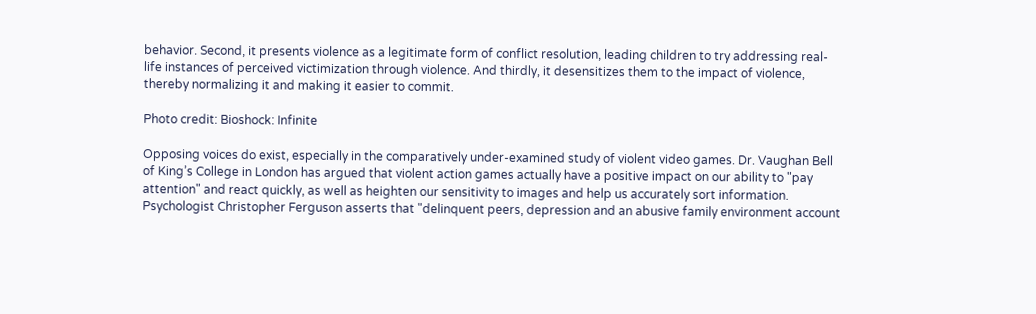behavior. Second, it presents violence as a legitimate form of conflict resolution, leading children to try addressing real-life instances of perceived victimization through violence. And thirdly, it desensitizes them to the impact of violence, thereby normalizing it and making it easier to commit.

Photo credit: Bioshock: Infinite

Opposing voices do exist, especially in the comparatively under-examined study of violent video games. Dr. Vaughan Bell of King’s College in London has argued that violent action games actually have a positive impact on our ability to "pay attention" and react quickly, as well as heighten our sensitivity to images and help us accurately sort information. Psychologist Christopher Ferguson asserts that "delinquent peers, depression and an abusive family environment account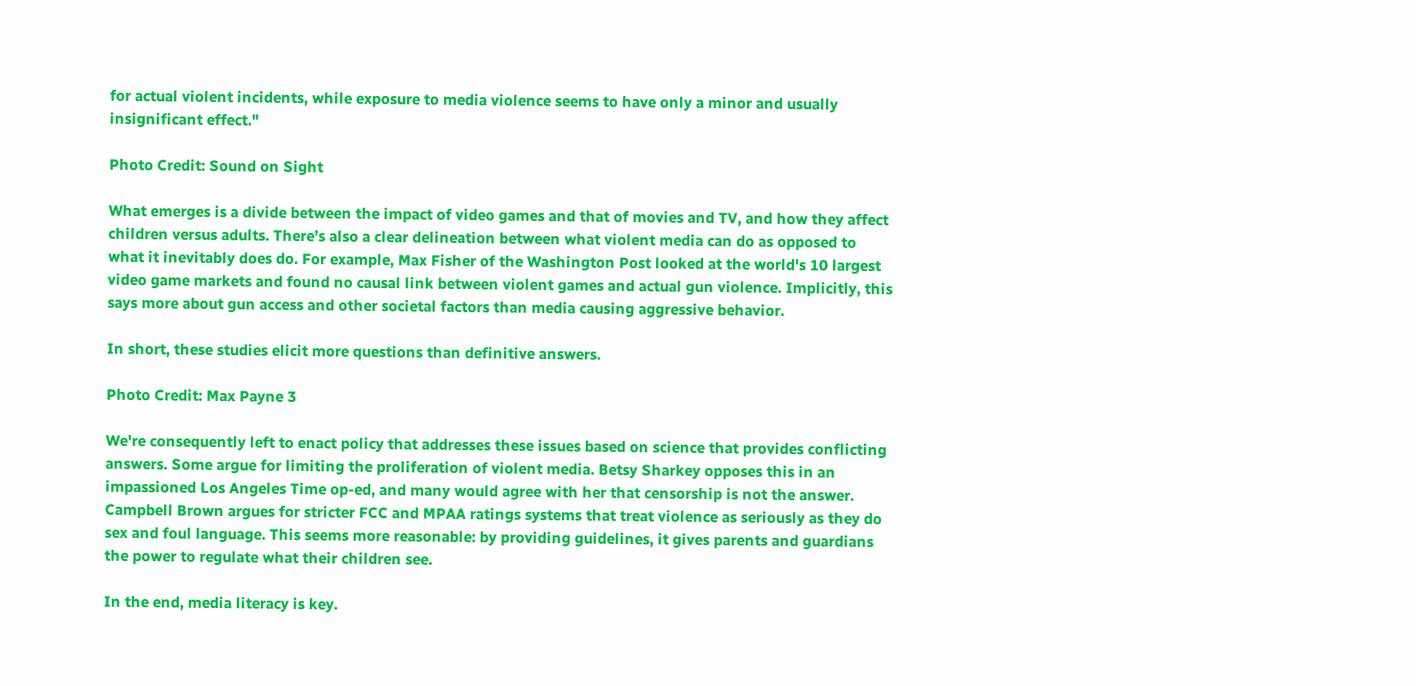for actual violent incidents, while exposure to media violence seems to have only a minor and usually insignificant effect."

Photo Credit: Sound on Sight

What emerges is a divide between the impact of video games and that of movies and TV, and how they affect children versus adults. There’s also a clear delineation between what violent media can do as opposed to what it inevitably does do. For example, Max Fisher of the Washington Post looked at the world's 10 largest video game markets and found no causal link between violent games and actual gun violence. Implicitly, this says more about gun access and other societal factors than media causing aggressive behavior.

In short, these studies elicit more questions than definitive answers.

Photo Credit: Max Payne 3

We're consequently left to enact policy that addresses these issues based on science that provides conflicting answers. Some argue for limiting the proliferation of violent media. Betsy Sharkey opposes this in an impassioned Los Angeles Time op-ed, and many would agree with her that censorship is not the answer. Campbell Brown argues for stricter FCC and MPAA ratings systems that treat violence as seriously as they do sex and foul language. This seems more reasonable: by providing guidelines, it gives parents and guardians the power to regulate what their children see.

In the end, media literacy is key.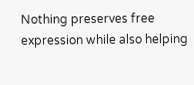Nothing preserves free expression while also helping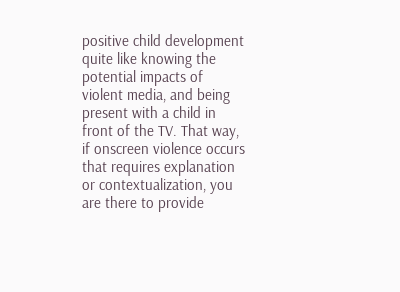positive child development quite like knowing the potential impacts of violent media, and being present with a child in front of the TV. That way, if onscreen violence occurs that requires explanation or contextualization, you are there to provide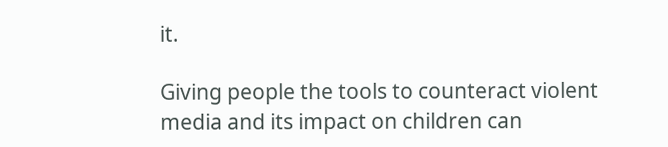it.

Giving people the tools to counteract violent media and its impact on children can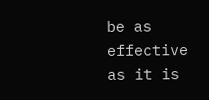be as effective as it is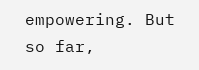empowering. But so far,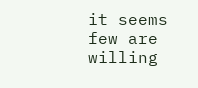it seems few are willing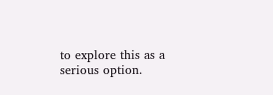to explore this as a serious option.